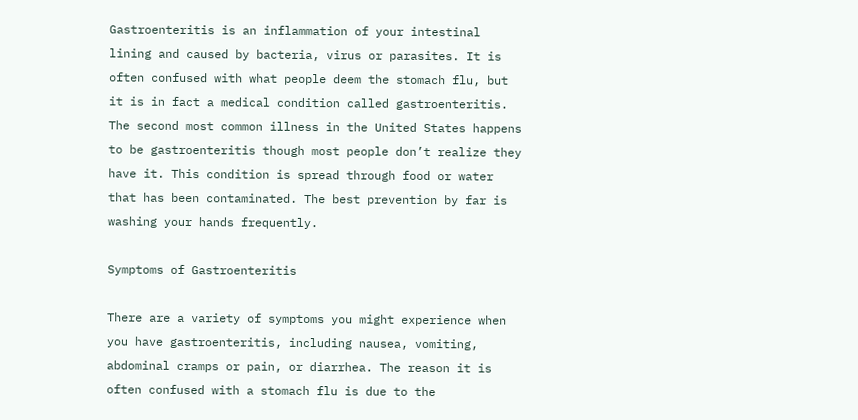Gastroenteritis is an inflammation of your intestinal lining and caused by bacteria, virus or parasites. It is often confused with what people deem the stomach flu, but it is in fact a medical condition called gastroenteritis. The second most common illness in the United States happens to be gastroenteritis though most people don’t realize they have it. This condition is spread through food or water that has been contaminated. The best prevention by far is washing your hands frequently.

Symptoms of Gastroenteritis

There are a variety of symptoms you might experience when you have gastroenteritis, including nausea, vomiting, abdominal cramps or pain, or diarrhea. The reason it is often confused with a stomach flu is due to the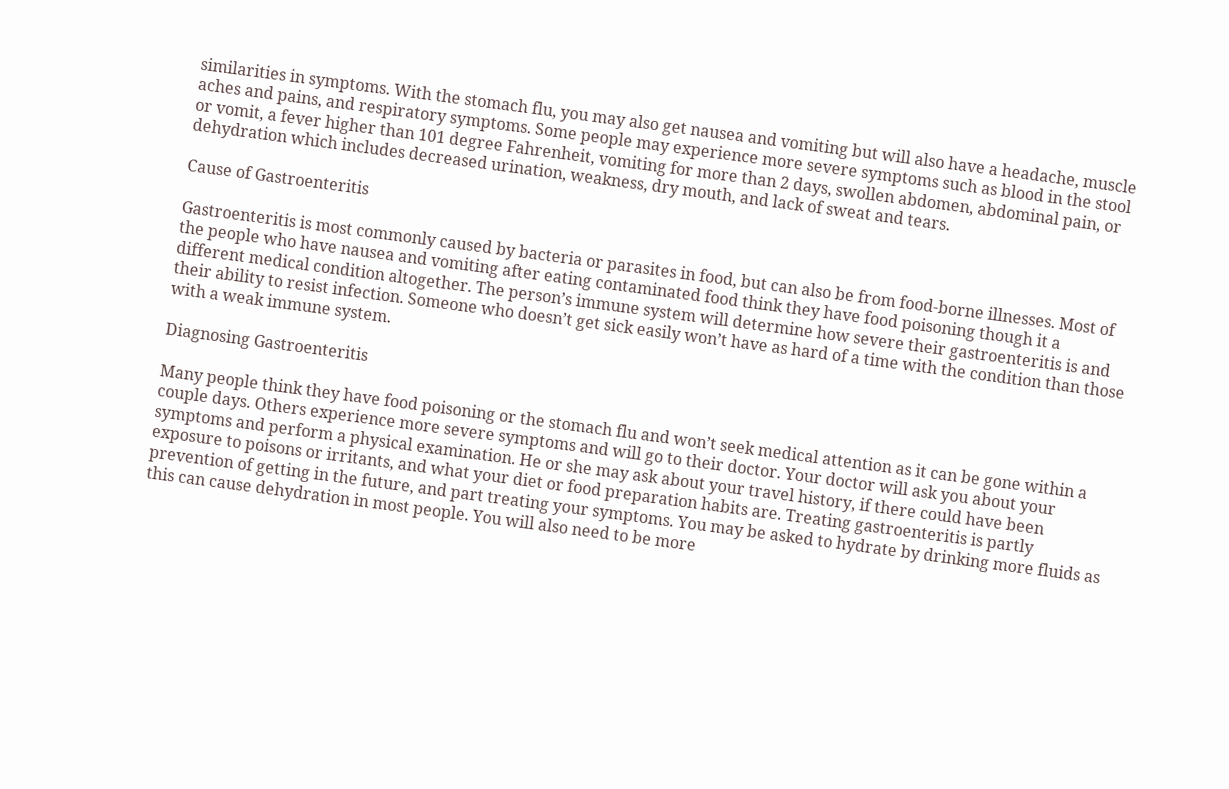similarities in symptoms. With the stomach flu, you may also get nausea and vomiting but will also have a headache, muscle aches and pains, and respiratory symptoms. Some people may experience more severe symptoms such as blood in the stool or vomit, a fever higher than 101 degree Fahrenheit, vomiting for more than 2 days, swollen abdomen, abdominal pain, or dehydration which includes decreased urination, weakness, dry mouth, and lack of sweat and tears.

Cause of Gastroenteritis

Gastroenteritis is most commonly caused by bacteria or parasites in food, but can also be from food-borne illnesses. Most of the people who have nausea and vomiting after eating contaminated food think they have food poisoning though it a different medical condition altogether. The person’s immune system will determine how severe their gastroenteritis is and their ability to resist infection. Someone who doesn’t get sick easily won’t have as hard of a time with the condition than those with a weak immune system.

Diagnosing Gastroenteritis

Many people think they have food poisoning or the stomach flu and won’t seek medical attention as it can be gone within a couple days. Others experience more severe symptoms and will go to their doctor. Your doctor will ask you about your symptoms and perform a physical examination. He or she may ask about your travel history, if there could have been exposure to poisons or irritants, and what your diet or food preparation habits are. Treating gastroenteritis is partly prevention of getting in the future, and part treating your symptoms. You may be asked to hydrate by drinking more fluids as this can cause dehydration in most people. You will also need to be more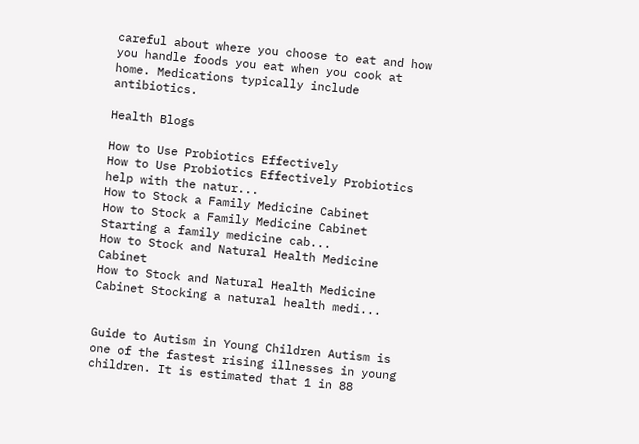careful about where you choose to eat and how you handle foods you eat when you cook at home. Medications typically include antibiotics.

Health Blogs

How to Use Probiotics Effectively
How to Use Probiotics Effectively Probiotics help with the natur...
How to Stock a Family Medicine Cabinet
How to Stock a Family Medicine Cabinet Starting a family medicine cab...
How to Stock and Natural Health Medicine Cabinet
How to Stock and Natural Health Medicine Cabinet Stocking a natural health medi...


Guide to Autism in Young Children Autism is one of the fastest rising illnesses in young children. It is estimated that 1 in 88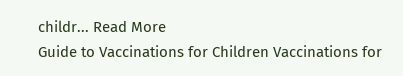childr... Read More
Guide to Vaccinations for Children Vaccinations for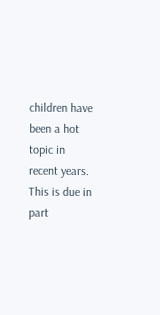children have been a hot topic in recent years. This is due in part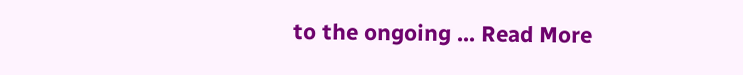to the ongoing ... Read More